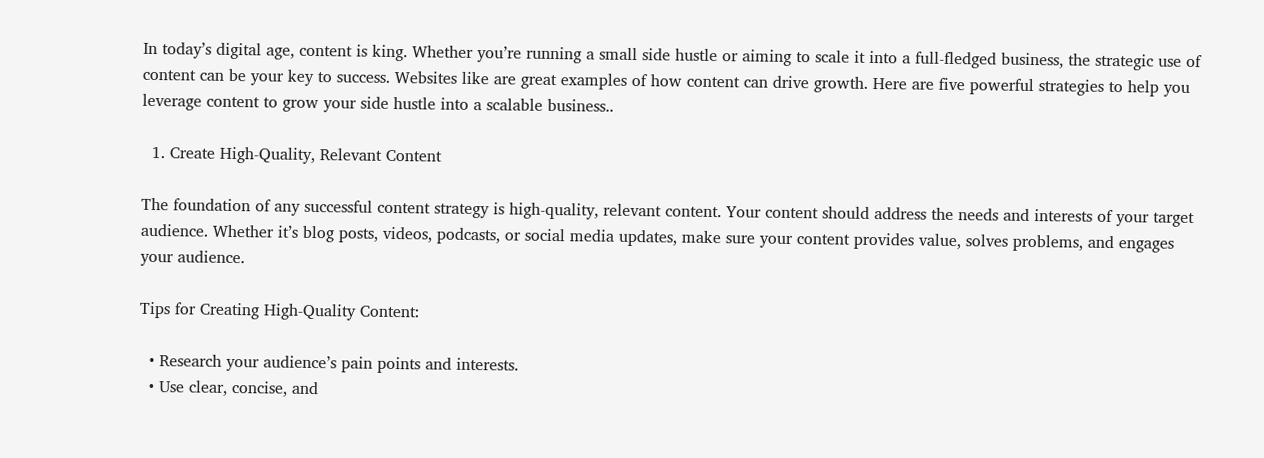In today’s digital age, content is king. Whether you’re running a small side hustle or aiming to scale it into a full-fledged business, the strategic use of content can be your key to success. Websites like are great examples of how content can drive growth. Here are five powerful strategies to help you leverage content to grow your side hustle into a scalable business..

  1. Create High-Quality, Relevant Content

The foundation of any successful content strategy is high-quality, relevant content. Your content should address the needs and interests of your target audience. Whether it’s blog posts, videos, podcasts, or social media updates, make sure your content provides value, solves problems, and engages your audience.

Tips for Creating High-Quality Content:

  • Research your audience’s pain points and interests.
  • Use clear, concise, and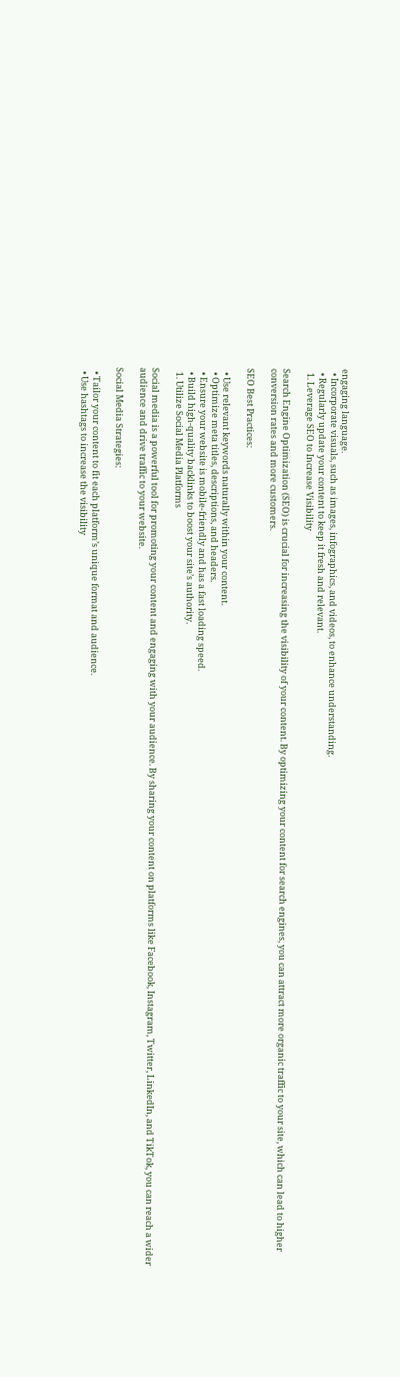engaging language.
  • Incorporate visuals, such as images, infographics, and videos, to enhance understanding.
  • Regularly update your content to keep it fresh and relevant.
  1. Leverage SEO to Increase Visibility

Search Engine Optimization (SEO) is crucial for increasing the visibility of your content. By optimizing your content for search engines, you can attract more organic traffic to your site, which can lead to higher conversion rates and more customers.

SEO Best Practices:

  • Use relevant keywords naturally within your content.
  • Optimize meta titles, descriptions, and headers.
  • Ensure your website is mobile-friendly and has a fast loading speed.
  • Build high-quality backlinks to boost your site’s authority.
  1. Utilize Social Media Platforms

Social media is a powerful tool for promoting your content and engaging with your audience. By sharing your content on platforms like Facebook, Instagram, Twitter, LinkedIn, and TikTok, you can reach a wider audience and drive traffic to your website.

Social Media Strategies:

  • Tailor your content to fit each platform’s unique format and audience.
  • Use hashtags to increase the visibility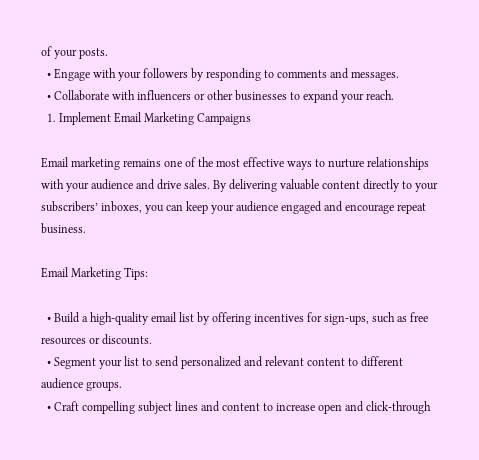of your posts.
  • Engage with your followers by responding to comments and messages.
  • Collaborate with influencers or other businesses to expand your reach.
  1. Implement Email Marketing Campaigns

Email marketing remains one of the most effective ways to nurture relationships with your audience and drive sales. By delivering valuable content directly to your subscribers’ inboxes, you can keep your audience engaged and encourage repeat business.

Email Marketing Tips:

  • Build a high-quality email list by offering incentives for sign-ups, such as free resources or discounts.
  • Segment your list to send personalized and relevant content to different audience groups.
  • Craft compelling subject lines and content to increase open and click-through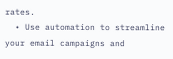rates.
  • Use automation to streamline your email campaigns and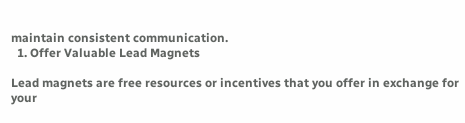maintain consistent communication.
  1. Offer Valuable Lead Magnets

Lead magnets are free resources or incentives that you offer in exchange for your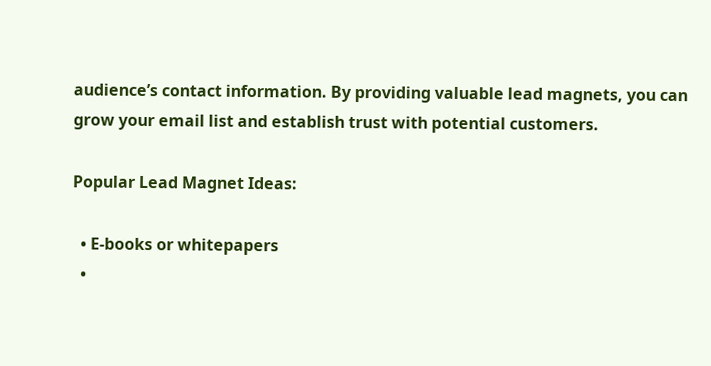audience’s contact information. By providing valuable lead magnets, you can grow your email list and establish trust with potential customers.

Popular Lead Magnet Ideas:

  • E-books or whitepapers
  •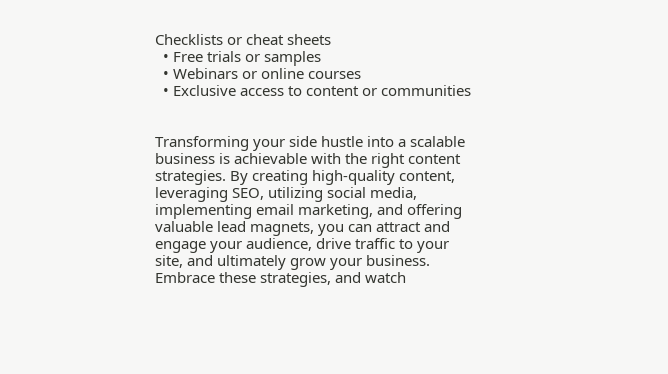Checklists or cheat sheets
  • Free trials or samples
  • Webinars or online courses
  • Exclusive access to content or communities


Transforming your side hustle into a scalable business is achievable with the right content strategies. By creating high-quality content, leveraging SEO, utilizing social media, implementing email marketing, and offering valuable lead magnets, you can attract and engage your audience, drive traffic to your site, and ultimately grow your business. Embrace these strategies, and watch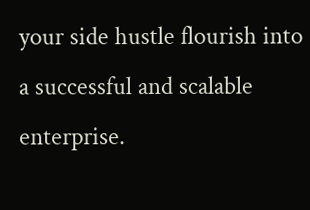your side hustle flourish into a successful and scalable enterprise.